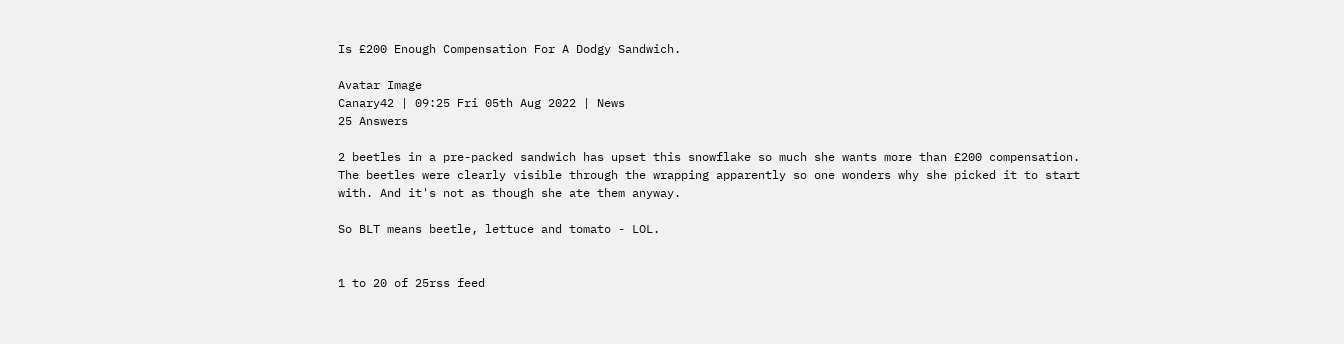Is £200 Enough Compensation For A Dodgy Sandwich.

Avatar Image
Canary42 | 09:25 Fri 05th Aug 2022 | News
25 Answers

2 beetles in a pre-packed sandwich has upset this snowflake so much she wants more than £200 compensation. The beetles were clearly visible through the wrapping apparently so one wonders why she picked it to start with. And it's not as though she ate them anyway.

So BLT means beetle, lettuce and tomato - LOL.


1 to 20 of 25rss feed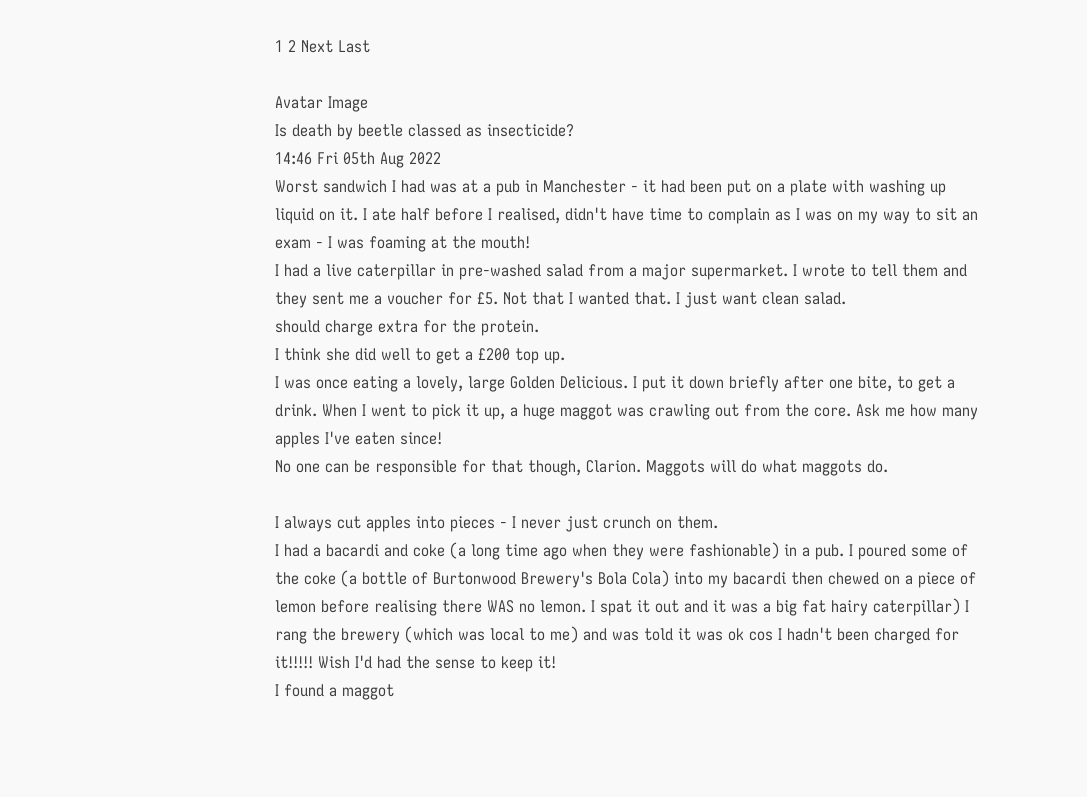1 2 Next Last

Avatar Image
Is death by beetle classed as insecticide?
14:46 Fri 05th Aug 2022
Worst sandwich I had was at a pub in Manchester - it had been put on a plate with washing up liquid on it. I ate half before I realised, didn't have time to complain as I was on my way to sit an exam - I was foaming at the mouth!
I had a live caterpillar in pre-washed salad from a major supermarket. I wrote to tell them and they sent me a voucher for £5. Not that I wanted that. I just want clean salad.
should charge extra for the protein.
I think she did well to get a £200 top up.
I was once eating a lovely, large Golden Delicious. I put it down briefly after one bite, to get a drink. When I went to pick it up, a huge maggot was crawling out from the core. Ask me how many apples I've eaten since!
No one can be responsible for that though, Clarion. Maggots will do what maggots do.

I always cut apples into pieces - I never just crunch on them.
I had a bacardi and coke (a long time ago when they were fashionable) in a pub. I poured some of the coke (a bottle of Burtonwood Brewery's Bola Cola) into my bacardi then chewed on a piece of lemon before realising there WAS no lemon. I spat it out and it was a big fat hairy caterpillar) I rang the brewery (which was local to me) and was told it was ok cos I hadn't been charged for it!!!!! Wish I'd had the sense to keep it!
I found a maggot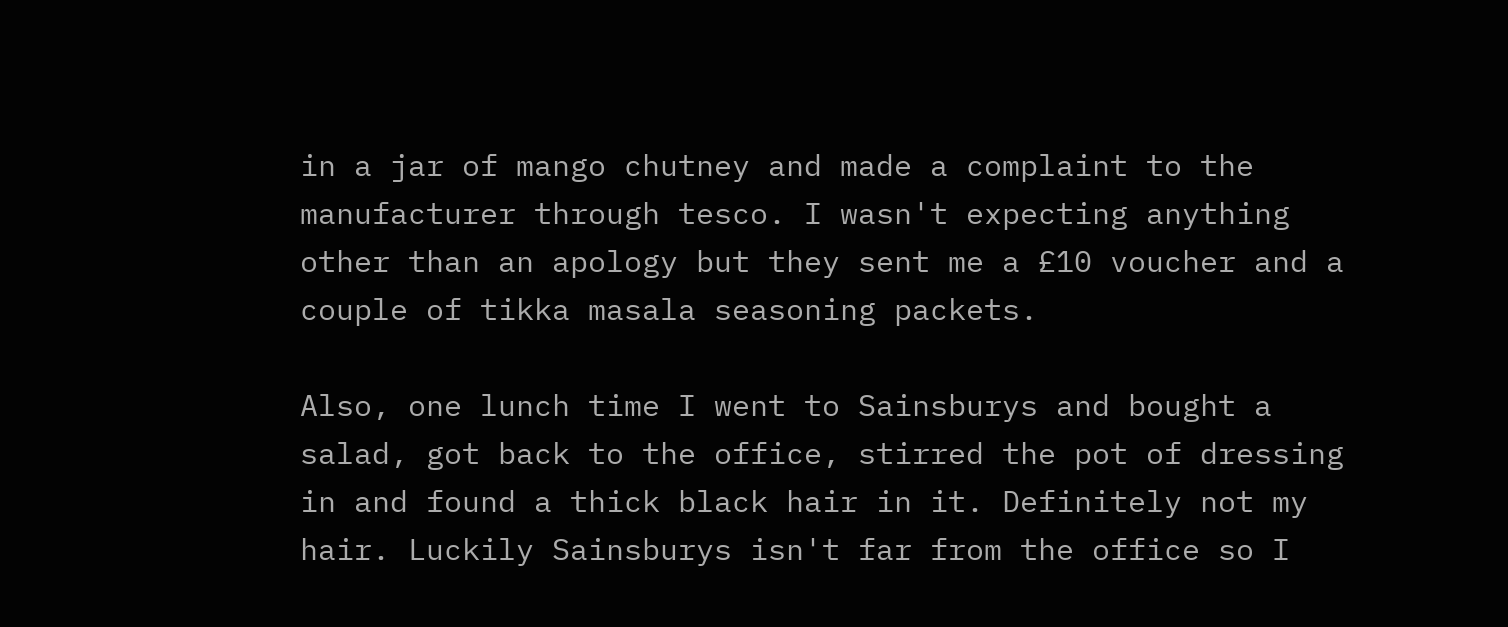in a jar of mango chutney and made a complaint to the manufacturer through tesco. I wasn't expecting anything other than an apology but they sent me a £10 voucher and a couple of tikka masala seasoning packets.

Also, one lunch time I went to Sainsburys and bought a salad, got back to the office, stirred the pot of dressing in and found a thick black hair in it. Definitely not my hair. Luckily Sainsburys isn't far from the office so I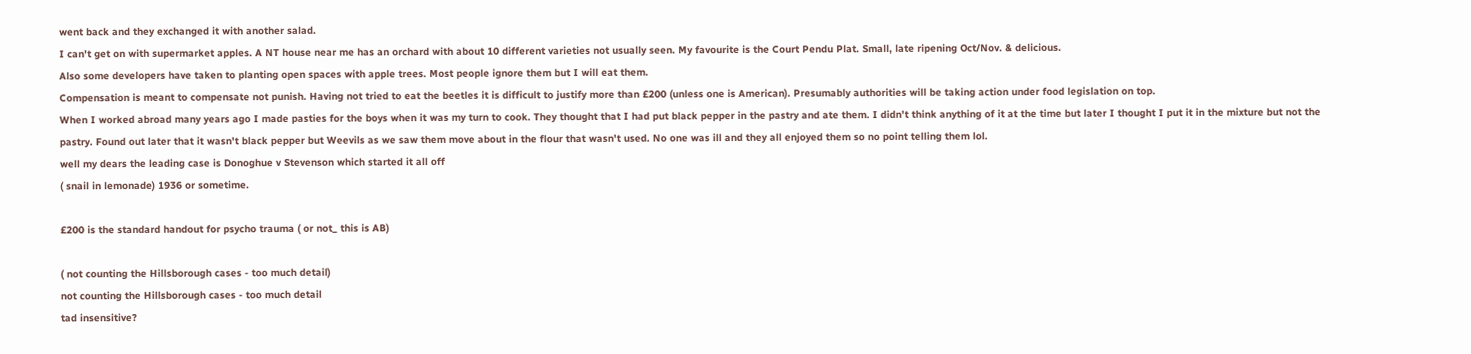went back and they exchanged it with another salad.
I can't get on with supermarket apples. A NT house near me has an orchard with about 10 different varieties not usually seen. My favourite is the Court Pendu Plat. Small, late ripening Oct/Nov. & delicious.
Also some developers have taken to planting open spaces with apple trees. Most people ignore them but I will eat them.
Compensation is meant to compensate not punish. Having not tried to eat the beetles it is difficult to justify more than £200 (unless one is American). Presumably authorities will be taking action under food legislation on top.
When I worked abroad many years ago I made pasties for the boys when it was my turn to cook. They thought that I had put black pepper in the pastry and ate them. I didn't think anything of it at the time but later I thought I put it in the mixture but not the pastry. Found out later that it wasn't black pepper but Weevils as we saw them move about in the flour that wasn't used. No one was ill and they all enjoyed them so no point telling them lol.
well my dears the leading case is Donoghue v Stevenson which started it all off
( snail in lemonade) 1936 or sometime.

£200 is the standard handout for psycho trauma ( or not_ this is AB)

( not counting the Hillsborough cases - too much detail)
not counting the Hillsborough cases - too much detail
tad insensitive?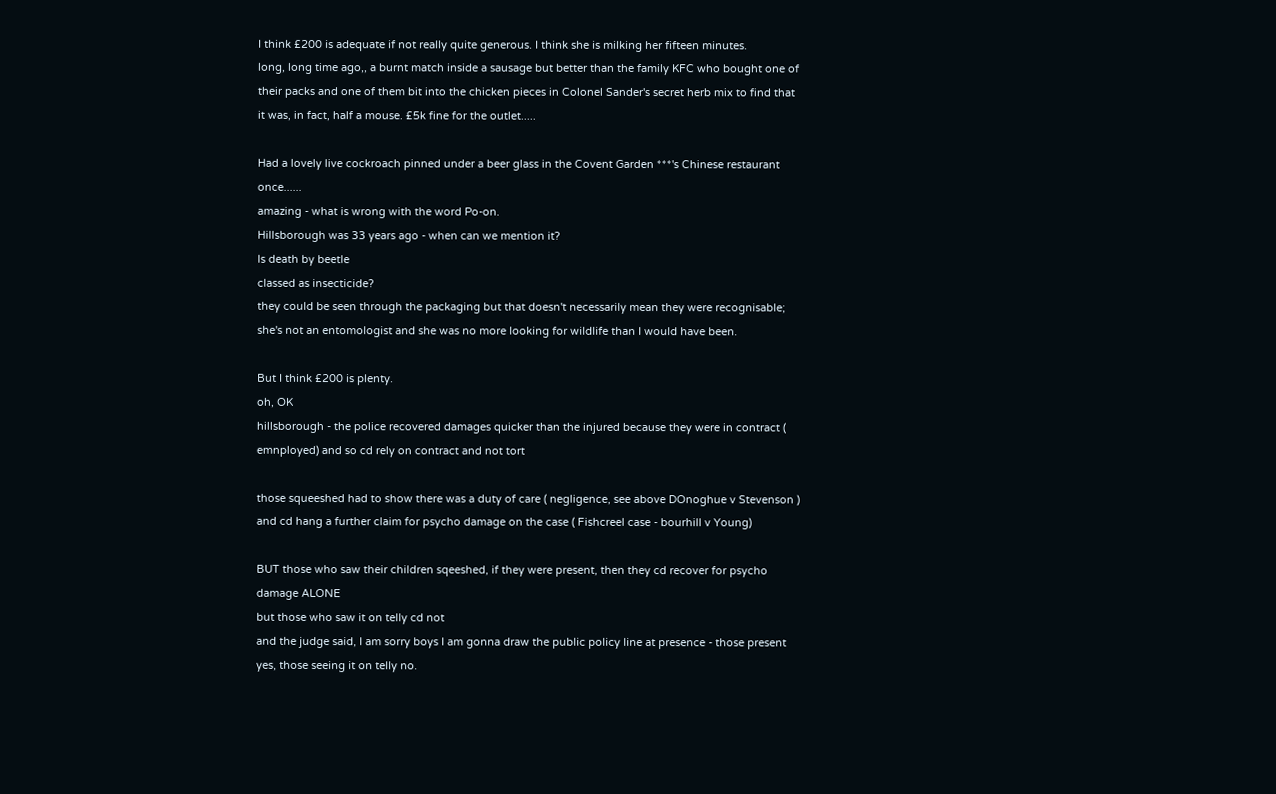I think £200 is adequate if not really quite generous. I think she is milking her fifteen minutes.
long, long time ago,, a burnt match inside a sausage but better than the family KFC who bought one of their packs and one of them bit into the chicken pieces in Colonel Sander's secret herb mix to find that it was, in fact, half a mouse. £5k fine for the outlet.....

Had a lovely live cockroach pinned under a beer glass in the Covent Garden ***'s Chinese restaurant once......
amazing - what is wrong with the word Po-on.
Hillsborough was 33 years ago - when can we mention it?
Is death by beetle
classed as insecticide?
they could be seen through the packaging but that doesn't necessarily mean they were recognisable; she's not an entomologist and she was no more looking for wildlife than I would have been.

But I think £200 is plenty.
oh, OK
hillsborough - the police recovered damages quicker than the injured because they were in contract ( emnployed) and so cd rely on contract and not tort

those squeeshed had to show there was a duty of care ( negligence, see above DOnoghue v Stevenson ) and cd hang a further claim for psycho damage on the case ( Fishcreel case - bourhill v Young)

BUT those who saw their children sqeeshed, if they were present, then they cd recover for psycho damage ALONE
but those who saw it on telly cd not
and the judge said, I am sorry boys I am gonna draw the public policy line at presence - those present yes, those seeing it on telly no.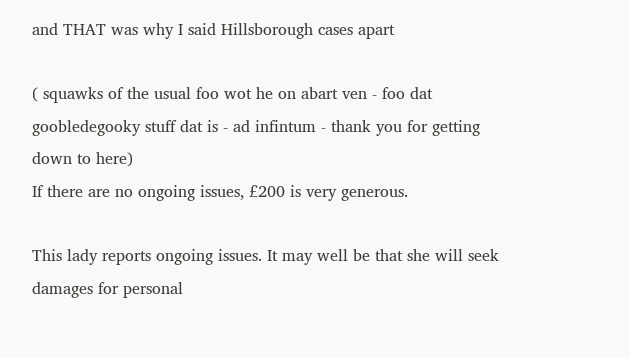and THAT was why I said Hillsborough cases apart

( squawks of the usual foo wot he on abart ven - foo dat goobledegooky stuff dat is - ad infintum - thank you for getting down to here)
If there are no ongoing issues, £200 is very generous.

This lady reports ongoing issues. It may well be that she will seek damages for personal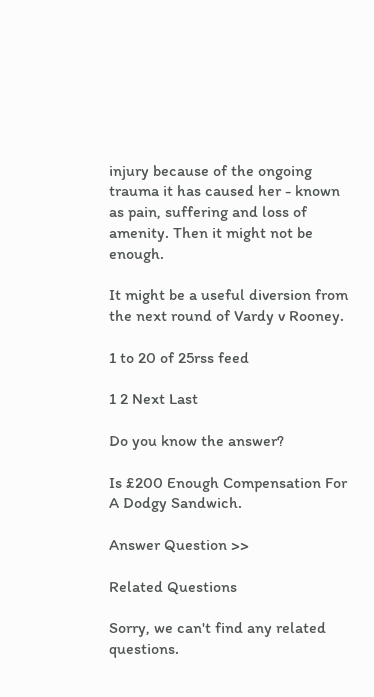injury because of the ongoing trauma it has caused her - known as pain, suffering and loss of amenity. Then it might not be enough.

It might be a useful diversion from the next round of Vardy v Rooney.

1 to 20 of 25rss feed

1 2 Next Last

Do you know the answer?

Is £200 Enough Compensation For A Dodgy Sandwich.

Answer Question >>

Related Questions

Sorry, we can't find any related questions.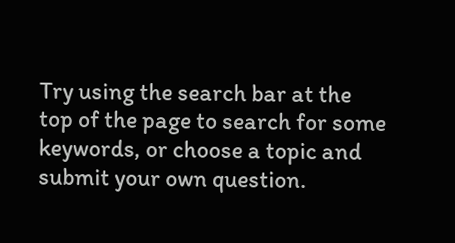Try using the search bar at the top of the page to search for some keywords, or choose a topic and submit your own question.